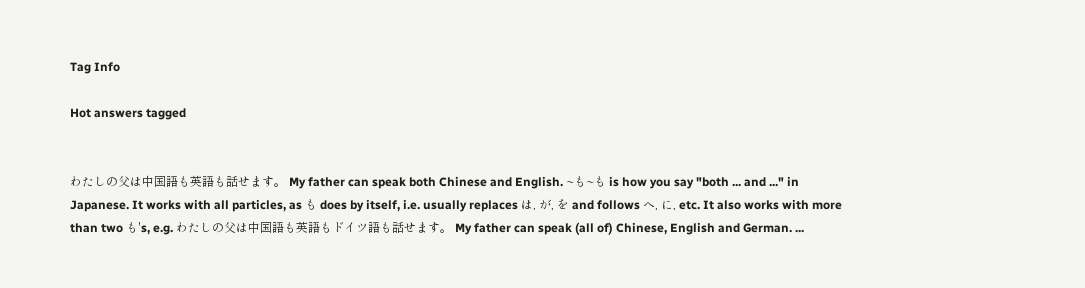Tag Info

Hot answers tagged


わたしの父は中国語も英語も話せます。 My father can speak both Chinese and English. ~も~も is how you say "both ... and ..." in Japanese. It works with all particles, as も does by itself, i.e. usually replaces は, が, を and follows へ, に, etc. It also works with more than two も's, e.g. わたしの父は中国語も英語もドイツ語も話せます。 My father can speak (all of) Chinese, English and German. ...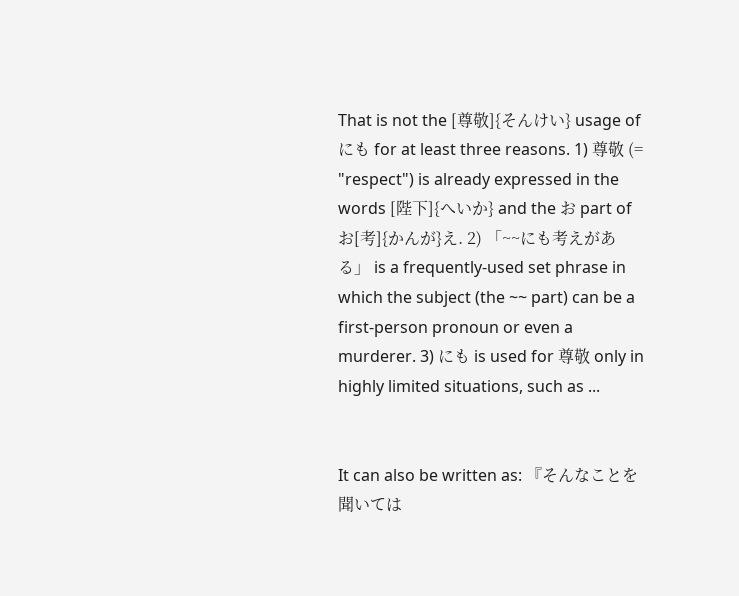That is not the [尊敬]{そんけい} usage of にも for at least three reasons. 1) 尊敬 (= "respect") is already expressed in the words [陛下]{へいか} and the お part of お[考]{かんが}え. 2) 「~~にも考えがある」 is a frequently-used set phrase in which the subject (the ~~ part) can be a first-person pronoun or even a murderer. 3) にも is used for 尊敬 only in highly limited situations, such as ...


It can also be written as: 『そんなことを聞いては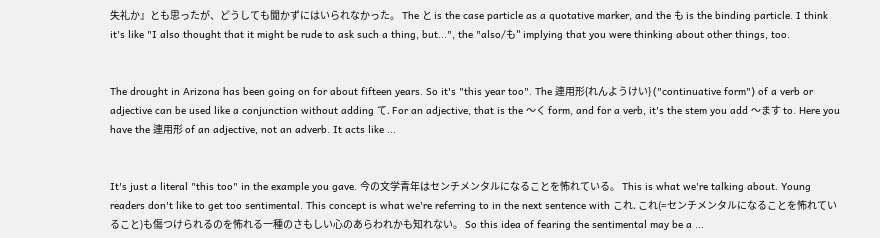失礼か』とも思ったが、どうしても聞かずにはいられなかった。 The と is the case particle as a quotative marker, and the も is the binding particle. I think it's like "I also thought that it might be rude to ask such a thing, but...", the "also/も" implying that you were thinking about other things, too.


The drought in Arizona has been going on for about fifteen years. So it's "this year too". The 連用形{れんようけい} ("continuative form") of a verb or adjective can be used like a conjunction without adding て. For an adjective, that is the 〜く form, and for a verb, it's the stem you add 〜ます to. Here you have the 連用形 of an adjective, not an adverb. It acts like ...


It's just a literal "this too" in the example you gave. 今の文学青年はセンチメンタルになることを怖れている。 This is what we're talking about. Young readers don't like to get too sentimental. This concept is what we're referring to in the next sentence with これ. これ(=センチメンタルになることを怖れていること)も傷つけられるのを怖れる一種のさもしい心のあらわれかも知れない。 So this idea of fearing the sentimental may be a ...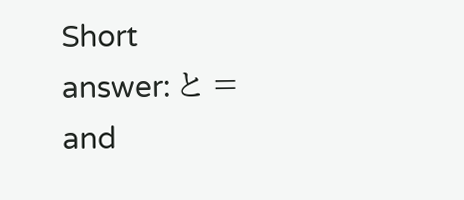Short answer: と = and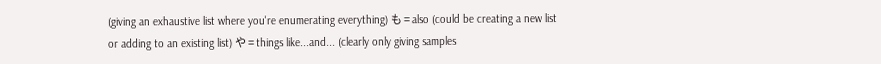(giving an exhaustive list where you're enumerating everything) も = also (could be creating a new list or adding to an existing list) や = things like...and... (clearly only giving samples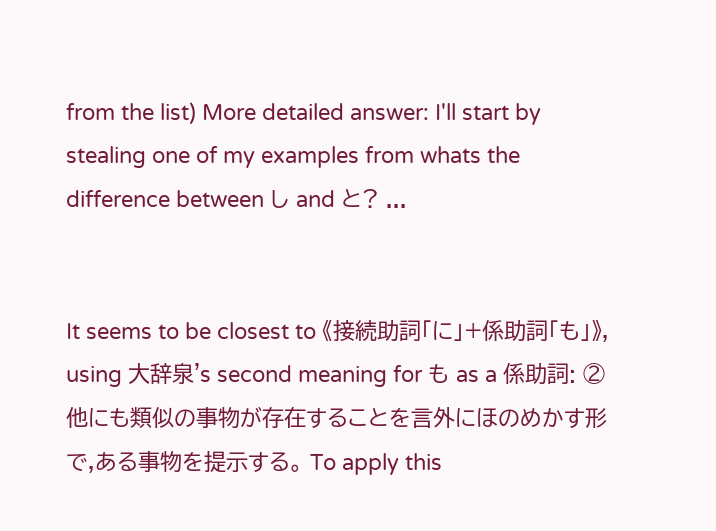from the list) More detailed answer: I'll start by stealing one of my examples from whats the difference between し and と? ...


It seems to be closest to 《接続助詞「に」+係助詞「も」》, using 大辞泉's second meaning for も as a 係助詞: ② 他にも類似の事物が存在することを言外にほのめかす形で,ある事物を提示する。 To apply this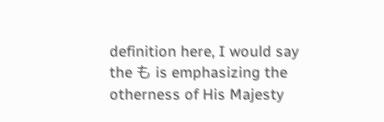definition here, I would say the も is emphasizing the otherness of His Majesty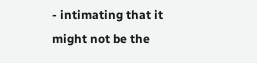- intimating that it might not be the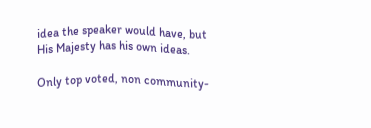idea the speaker would have, but His Majesty has his own ideas.

Only top voted, non community-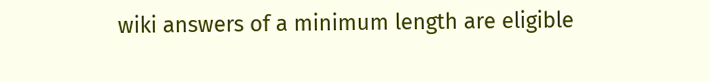wiki answers of a minimum length are eligible